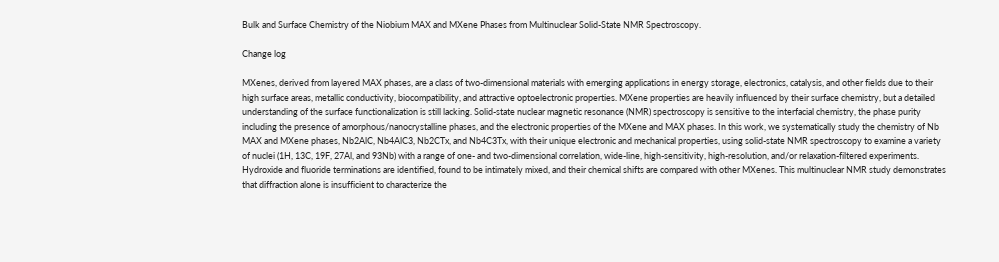Bulk and Surface Chemistry of the Niobium MAX and MXene Phases from Multinuclear Solid-State NMR Spectroscopy.

Change log

MXenes, derived from layered MAX phases, are a class of two-dimensional materials with emerging applications in energy storage, electronics, catalysis, and other fields due to their high surface areas, metallic conductivity, biocompatibility, and attractive optoelectronic properties. MXene properties are heavily influenced by their surface chemistry, but a detailed understanding of the surface functionalization is still lacking. Solid-state nuclear magnetic resonance (NMR) spectroscopy is sensitive to the interfacial chemistry, the phase purity including the presence of amorphous/nanocrystalline phases, and the electronic properties of the MXene and MAX phases. In this work, we systematically study the chemistry of Nb MAX and MXene phases, Nb2AlC, Nb4AlC3, Nb2CTx, and Nb4C3Tx, with their unique electronic and mechanical properties, using solid-state NMR spectroscopy to examine a variety of nuclei (1H, 13C, 19F, 27Al, and 93Nb) with a range of one- and two-dimensional correlation, wide-line, high-sensitivity, high-resolution, and/or relaxation-filtered experiments. Hydroxide and fluoride terminations are identified, found to be intimately mixed, and their chemical shifts are compared with other MXenes. This multinuclear NMR study demonstrates that diffraction alone is insufficient to characterize the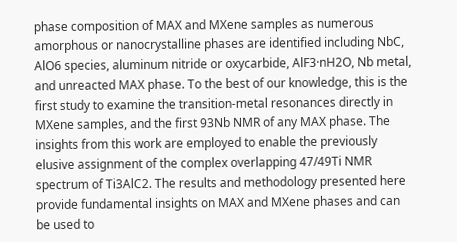phase composition of MAX and MXene samples as numerous amorphous or nanocrystalline phases are identified including NbC, AlO6 species, aluminum nitride or oxycarbide, AlF3·nH2O, Nb metal, and unreacted MAX phase. To the best of our knowledge, this is the first study to examine the transition-metal resonances directly in MXene samples, and the first 93Nb NMR of any MAX phase. The insights from this work are employed to enable the previously elusive assignment of the complex overlapping 47/49Ti NMR spectrum of Ti3AlC2. The results and methodology presented here provide fundamental insights on MAX and MXene phases and can be used to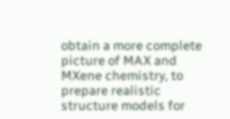obtain a more complete picture of MAX and MXene chemistry, to prepare realistic structure models for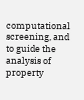computational screening, and to guide the analysis of property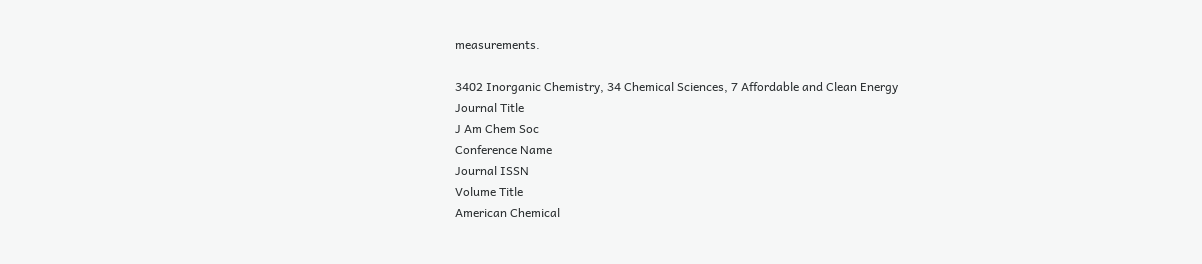measurements.

3402 Inorganic Chemistry, 34 Chemical Sciences, 7 Affordable and Clean Energy
Journal Title
J Am Chem Soc
Conference Name
Journal ISSN
Volume Title
American Chemical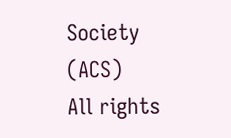Society (ACS)
All rights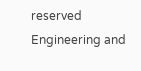reserved
Engineering and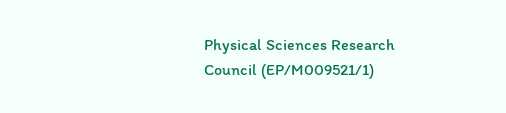Physical Sciences Research Council (EP/M009521/1)